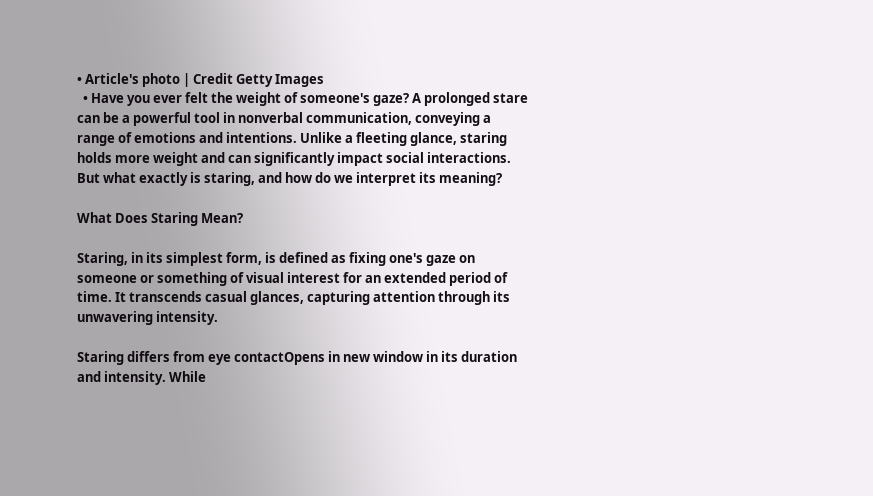• Article's photo | Credit Getty Images
  • Have you ever felt the weight of someone's gaze? A prolonged stare can be a powerful tool in nonverbal communication, conveying a range of emotions and intentions. Unlike a fleeting glance, staring holds more weight and can significantly impact social interactions. But what exactly is staring, and how do we interpret its meaning?

What Does Staring Mean?

Staring, in its simplest form, is defined as fixing one's gaze on someone or something of visual interest for an extended period of time. It transcends casual glances, capturing attention through its unwavering intensity.

Staring differs from eye contactOpens in new window in its duration and intensity. While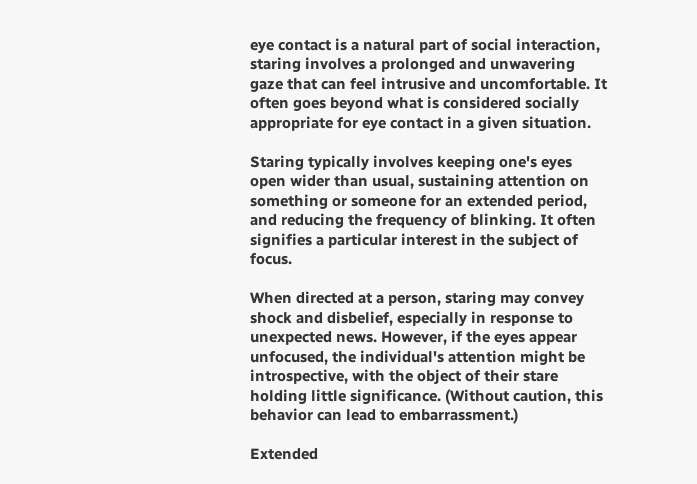eye contact is a natural part of social interaction, staring involves a prolonged and unwavering gaze that can feel intrusive and uncomfortable. It often goes beyond what is considered socially appropriate for eye contact in a given situation.

Staring typically involves keeping one's eyes open wider than usual, sustaining attention on something or someone for an extended period, and reducing the frequency of blinking. It often signifies a particular interest in the subject of focus.

When directed at a person, staring may convey shock and disbelief, especially in response to unexpected news. However, if the eyes appear unfocused, the individual's attention might be introspective, with the object of their stare holding little significance. (Without caution, this behavior can lead to embarrassment.)

Extended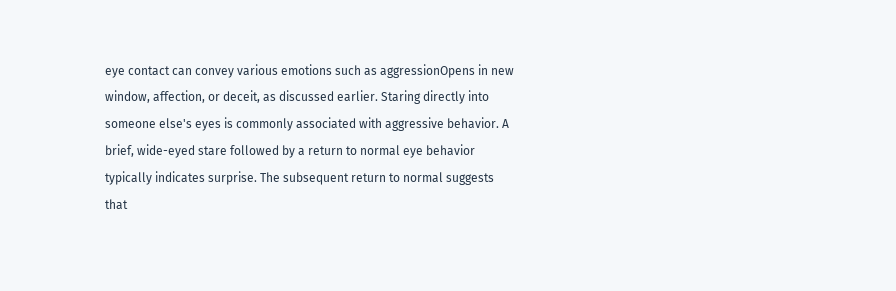eye contact can convey various emotions such as aggressionOpens in new window, affection, or deceit, as discussed earlier. Staring directly into someone else's eyes is commonly associated with aggressive behavior. A brief, wide-eyed stare followed by a return to normal eye behavior typically indicates surprise. The subsequent return to normal suggests that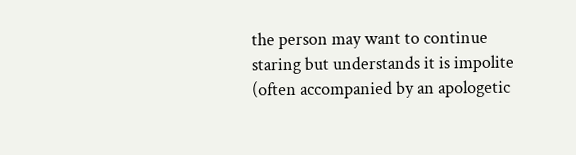the person may want to continue staring but understands it is impolite (often accompanied by an apologetic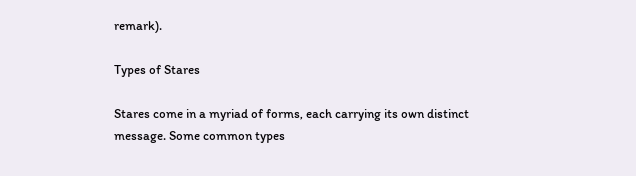remark).

Types of Stares

Stares come in a myriad of forms, each carrying its own distinct message. Some common types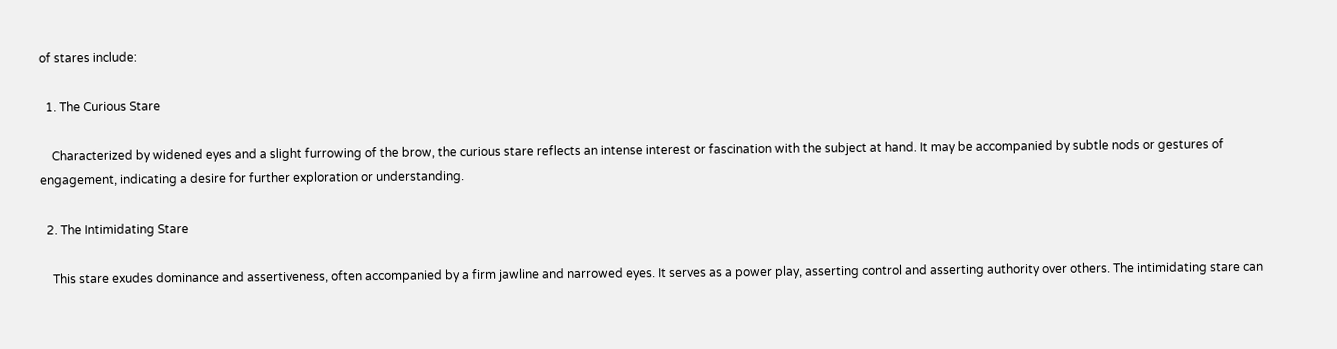of stares include:

  1. The Curious Stare

    Characterized by widened eyes and a slight furrowing of the brow, the curious stare reflects an intense interest or fascination with the subject at hand. It may be accompanied by subtle nods or gestures of engagement, indicating a desire for further exploration or understanding.

  2. The Intimidating Stare

    This stare exudes dominance and assertiveness, often accompanied by a firm jawline and narrowed eyes. It serves as a power play, asserting control and asserting authority over others. The intimidating stare can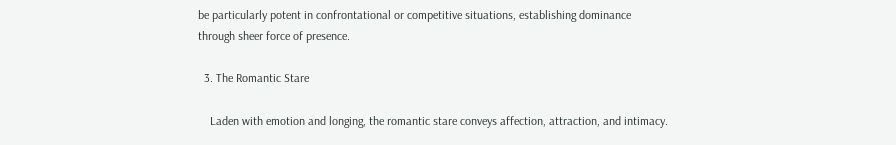be particularly potent in confrontational or competitive situations, establishing dominance through sheer force of presence.

  3. The Romantic Stare

    Laden with emotion and longing, the romantic stare conveys affection, attraction, and intimacy.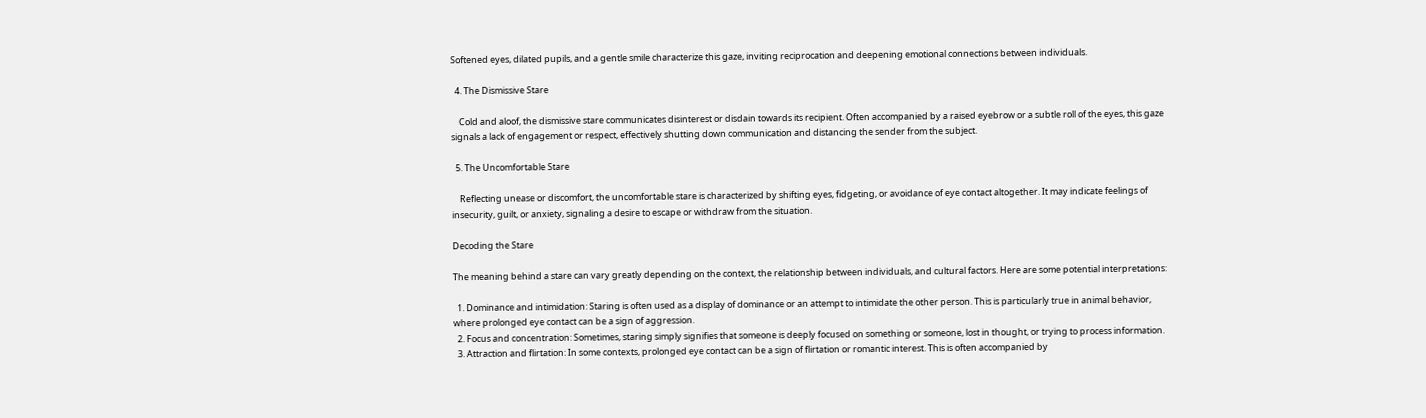Softened eyes, dilated pupils, and a gentle smile characterize this gaze, inviting reciprocation and deepening emotional connections between individuals.

  4. The Dismissive Stare

    Cold and aloof, the dismissive stare communicates disinterest or disdain towards its recipient. Often accompanied by a raised eyebrow or a subtle roll of the eyes, this gaze signals a lack of engagement or respect, effectively shutting down communication and distancing the sender from the subject.

  5. The Uncomfortable Stare

    Reflecting unease or discomfort, the uncomfortable stare is characterized by shifting eyes, fidgeting, or avoidance of eye contact altogether. It may indicate feelings of insecurity, guilt, or anxiety, signaling a desire to escape or withdraw from the situation.

Decoding the Stare

The meaning behind a stare can vary greatly depending on the context, the relationship between individuals, and cultural factors. Here are some potential interpretations:

  1. Dominance and intimidation: Staring is often used as a display of dominance or an attempt to intimidate the other person. This is particularly true in animal behavior, where prolonged eye contact can be a sign of aggression.
  2. Focus and concentration: Sometimes, staring simply signifies that someone is deeply focused on something or someone, lost in thought, or trying to process information.
  3. Attraction and flirtation: In some contexts, prolonged eye contact can be a sign of flirtation or romantic interest. This is often accompanied by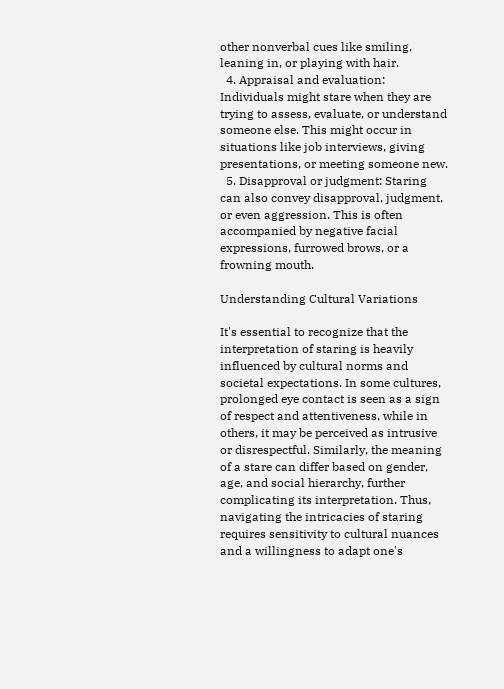other nonverbal cues like smiling, leaning in, or playing with hair.
  4. Appraisal and evaluation: Individuals might stare when they are trying to assess, evaluate, or understand someone else. This might occur in situations like job interviews, giving presentations, or meeting someone new.
  5. Disapproval or judgment: Staring can also convey disapproval, judgment, or even aggression. This is often accompanied by negative facial expressions, furrowed brows, or a frowning mouth.

Understanding Cultural Variations

It's essential to recognize that the interpretation of staring is heavily influenced by cultural norms and societal expectations. In some cultures, prolonged eye contact is seen as a sign of respect and attentiveness, while in others, it may be perceived as intrusive or disrespectful. Similarly, the meaning of a stare can differ based on gender, age, and social hierarchy, further complicating its interpretation. Thus, navigating the intricacies of staring requires sensitivity to cultural nuances and a willingness to adapt one's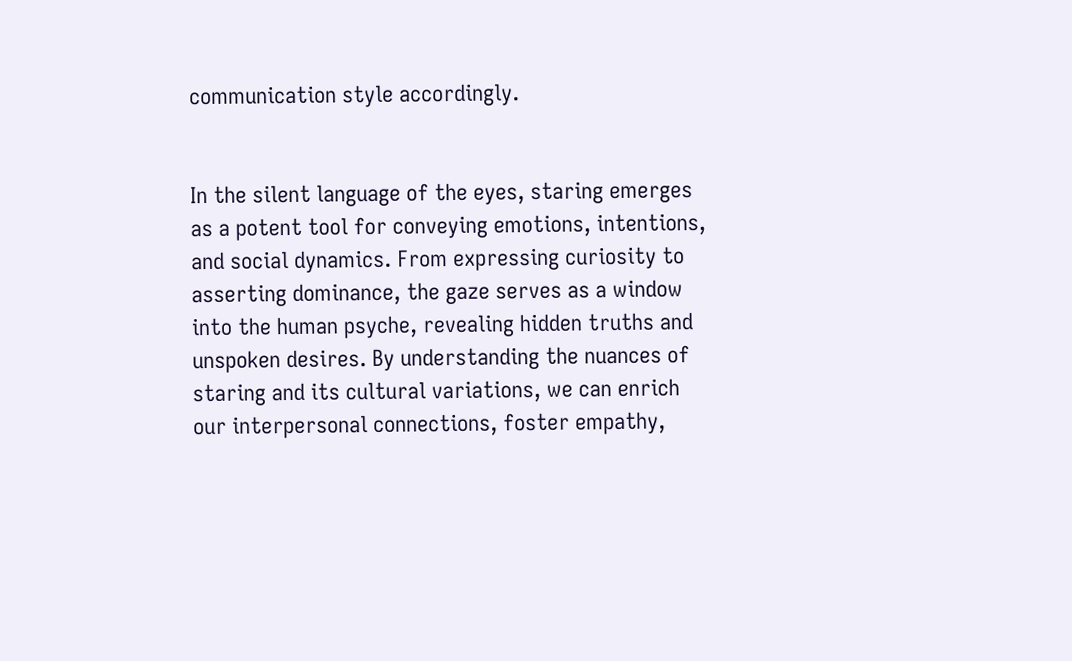communication style accordingly.


In the silent language of the eyes, staring emerges as a potent tool for conveying emotions, intentions, and social dynamics. From expressing curiosity to asserting dominance, the gaze serves as a window into the human psyche, revealing hidden truths and unspoken desires. By understanding the nuances of staring and its cultural variations, we can enrich our interpersonal connections, foster empathy,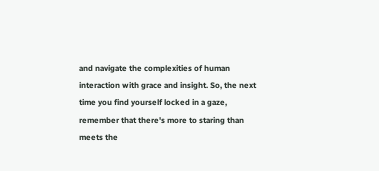and navigate the complexities of human interaction with grace and insight. So, the next time you find yourself locked in a gaze, remember that there's more to staring than meets the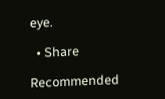eye.

  • Share

Recommended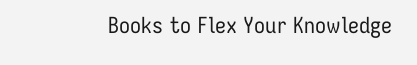Books to Flex Your Knowledge